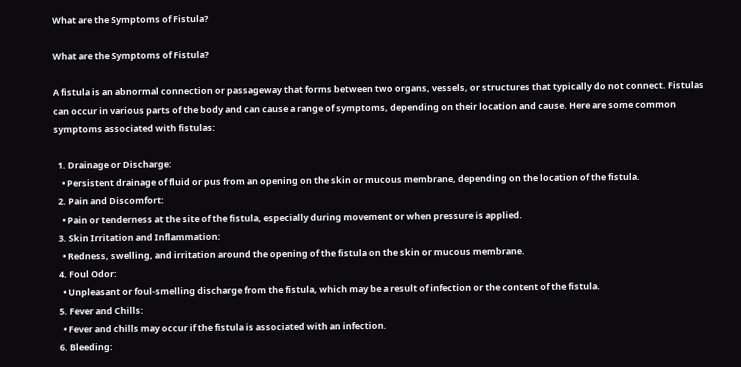What are the Symptoms of Fistula?

What are the Symptoms of Fistula?

A fistula is an abnormal connection or passageway that forms between two organs, vessels, or structures that typically do not connect. Fistulas can occur in various parts of the body and can cause a range of symptoms, depending on their location and cause. Here are some common symptoms associated with fistulas:

  1. Drainage or Discharge:
    • Persistent drainage of fluid or pus from an opening on the skin or mucous membrane, depending on the location of the fistula.
  2. Pain and Discomfort:
    • Pain or tenderness at the site of the fistula, especially during movement or when pressure is applied.
  3. Skin Irritation and Inflammation:
    • Redness, swelling, and irritation around the opening of the fistula on the skin or mucous membrane.
  4. Foul Odor:
    • Unpleasant or foul-smelling discharge from the fistula, which may be a result of infection or the content of the fistula.
  5. Fever and Chills:
    • Fever and chills may occur if the fistula is associated with an infection.
  6. Bleeding: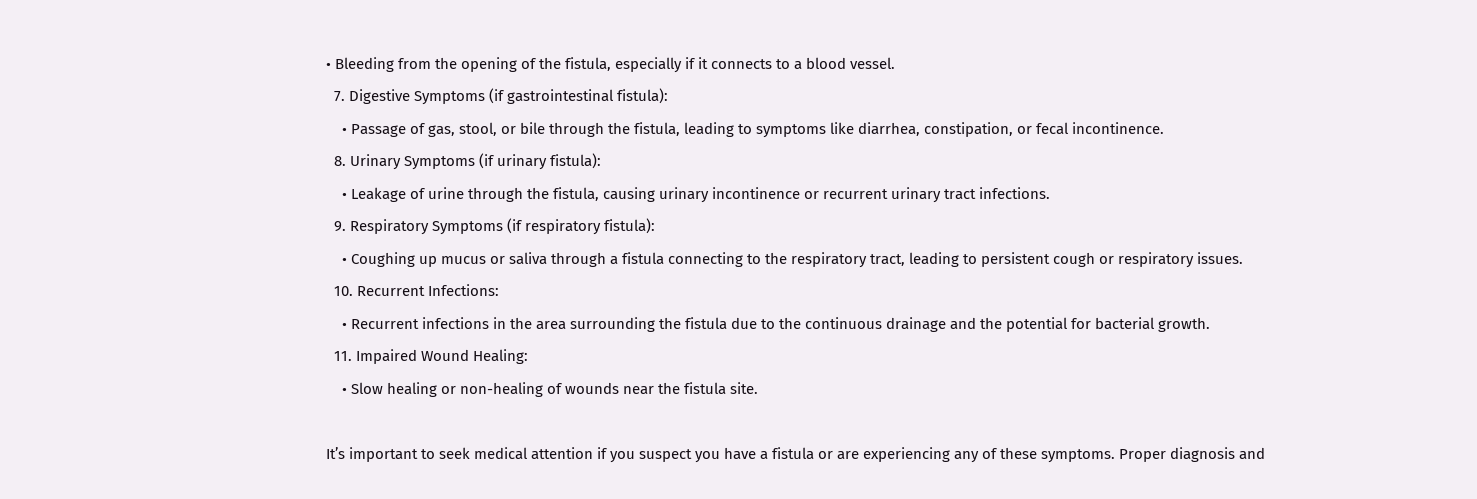• Bleeding from the opening of the fistula, especially if it connects to a blood vessel.
  7. Digestive Symptoms (if gastrointestinal fistula):
    • Passage of gas, stool, or bile through the fistula, leading to symptoms like diarrhea, constipation, or fecal incontinence.
  8. Urinary Symptoms (if urinary fistula):
    • Leakage of urine through the fistula, causing urinary incontinence or recurrent urinary tract infections.
  9. Respiratory Symptoms (if respiratory fistula):
    • Coughing up mucus or saliva through a fistula connecting to the respiratory tract, leading to persistent cough or respiratory issues.
  10. Recurrent Infections:
    • Recurrent infections in the area surrounding the fistula due to the continuous drainage and the potential for bacterial growth.
  11. Impaired Wound Healing:
    • Slow healing or non-healing of wounds near the fistula site.

It’s important to seek medical attention if you suspect you have a fistula or are experiencing any of these symptoms. Proper diagnosis and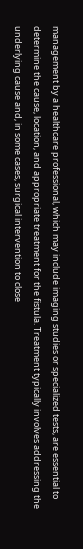management by a healthcare professional, which may include imaging studies or specialized tests, are essential to determine the cause, location, and appropriate treatment for the fistula. Treatment typically involves addressing the underlying cause and, in some cases, surgical intervention to close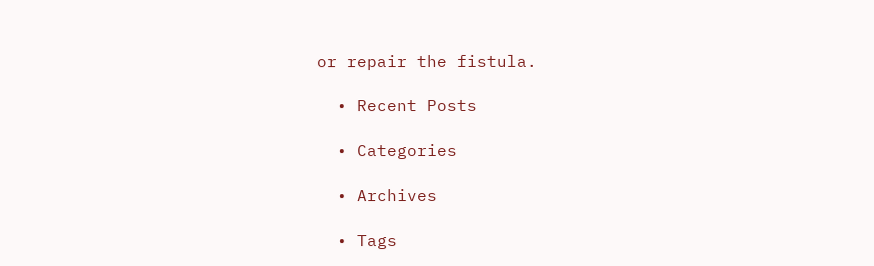or repair the fistula.

  • Recent Posts

  • Categories

  • Archives

  • Tags